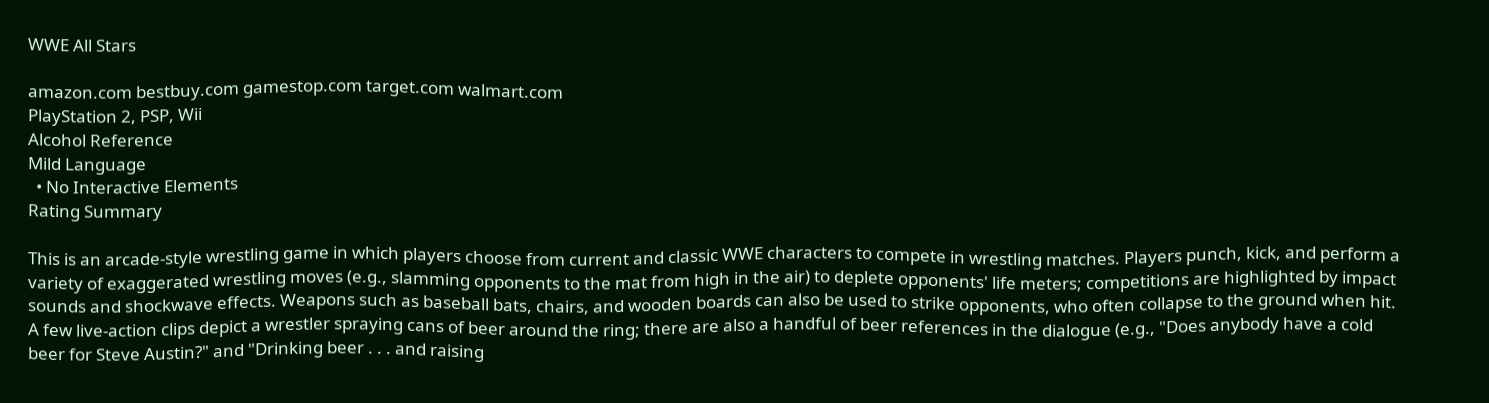WWE All Stars

amazon.com bestbuy.com gamestop.com target.com walmart.com
PlayStation 2, PSP, Wii
Alcohol Reference
Mild Language
  • No Interactive Elements
Rating Summary

This is an arcade-style wrestling game in which players choose from current and classic WWE characters to compete in wrestling matches. Players punch, kick, and perform a variety of exaggerated wrestling moves (e.g., slamming opponents to the mat from high in the air) to deplete opponents' life meters; competitions are highlighted by impact sounds and shockwave effects. Weapons such as baseball bats, chairs, and wooden boards can also be used to strike opponents, who often collapse to the ground when hit. A few live-action clips depict a wrestler spraying cans of beer around the ring; there are also a handful of beer references in the dialogue (e.g., "Does anybody have a cold beer for Steve Austin?" and "Drinking beer . . . and raising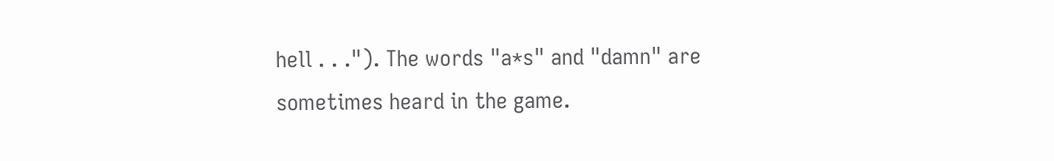hell . . ."). The words "a*s" and "damn" are sometimes heard in the game.